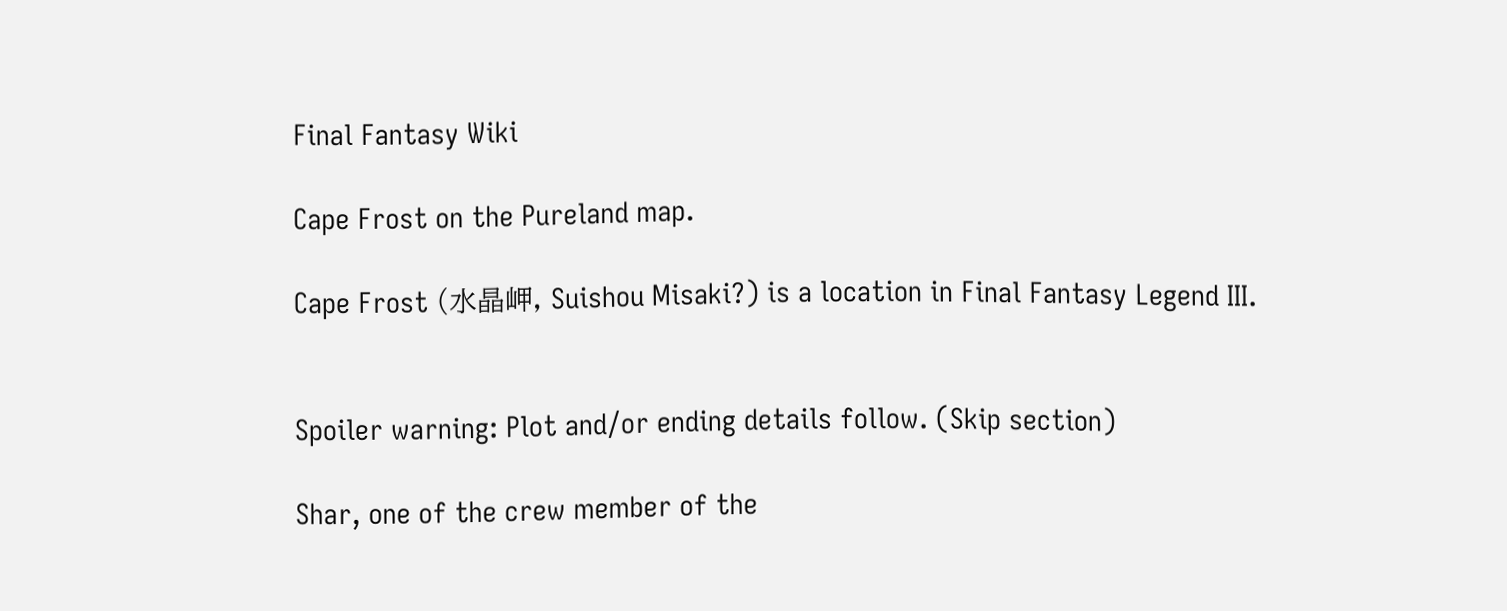Final Fantasy Wiki

Cape Frost on the Pureland map.

Cape Frost (水晶岬, Suishou Misaki?) is a location in Final Fantasy Legend III.


Spoiler warning: Plot and/or ending details follow. (Skip section)

Shar, one of the crew member of the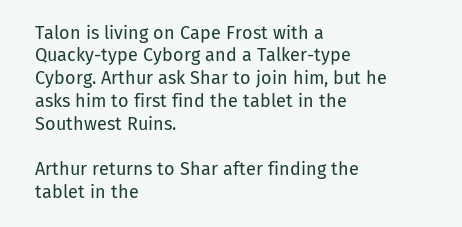Talon is living on Cape Frost with a Quacky-type Cyborg and a Talker-type Cyborg. Arthur ask Shar to join him, but he asks him to first find the tablet in the Southwest Ruins.

Arthur returns to Shar after finding the tablet in the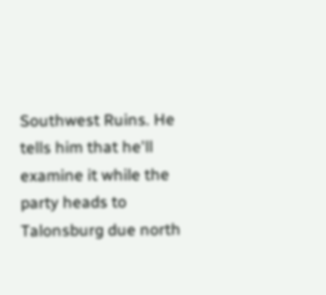Southwest Ruins. He tells him that he'll examine it while the party heads to Talonsburg due north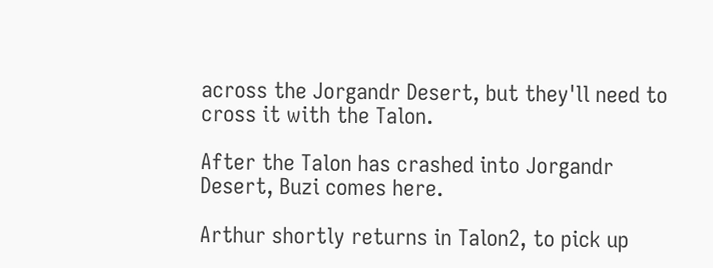across the Jorgandr Desert, but they'll need to cross it with the Talon.

After the Talon has crashed into Jorgandr Desert, Buzi comes here.

Arthur shortly returns in Talon2, to pick up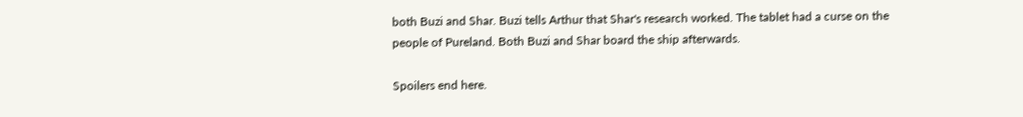both Buzi and Shar. Buzi tells Arthur that Shar's research worked. The tablet had a curse on the people of Pureland. Both Buzi and Shar board the ship afterwards.

Spoilers end here.